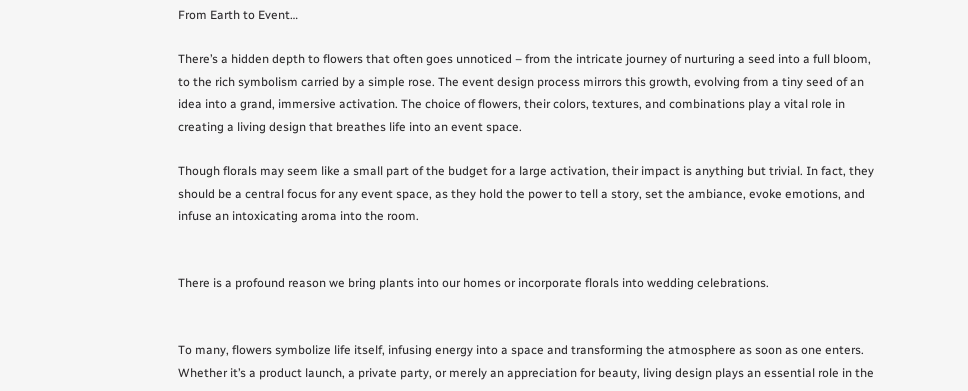From Earth to Event…

There’s a hidden depth to flowers that often goes unnoticed – from the intricate journey of nurturing a seed into a full bloom, to the rich symbolism carried by a simple rose. The event design process mirrors this growth, evolving from a tiny seed of an idea into a grand, immersive activation. The choice of flowers, their colors, textures, and combinations play a vital role in creating a living design that breathes life into an event space.

Though florals may seem like a small part of the budget for a large activation, their impact is anything but trivial. In fact, they should be a central focus for any event space, as they hold the power to tell a story, set the ambiance, evoke emotions, and infuse an intoxicating aroma into the room.


There is a profound reason we bring plants into our homes or incorporate florals into wedding celebrations.


To many, flowers symbolize life itself, infusing energy into a space and transforming the atmosphere as soon as one enters. Whether it’s a product launch, a private party, or merely an appreciation for beauty, living design plays an essential role in the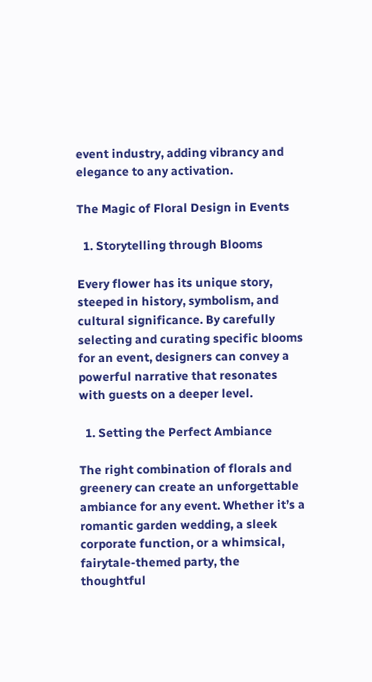event industry, adding vibrancy and elegance to any activation.

The Magic of Floral Design in Events

  1. Storytelling through Blooms

Every flower has its unique story, steeped in history, symbolism, and cultural significance. By carefully selecting and curating specific blooms for an event, designers can convey a powerful narrative that resonates with guests on a deeper level.

  1. Setting the Perfect Ambiance

The right combination of florals and greenery can create an unforgettable ambiance for any event. Whether it’s a romantic garden wedding, a sleek corporate function, or a whimsical, fairytale-themed party, the thoughtful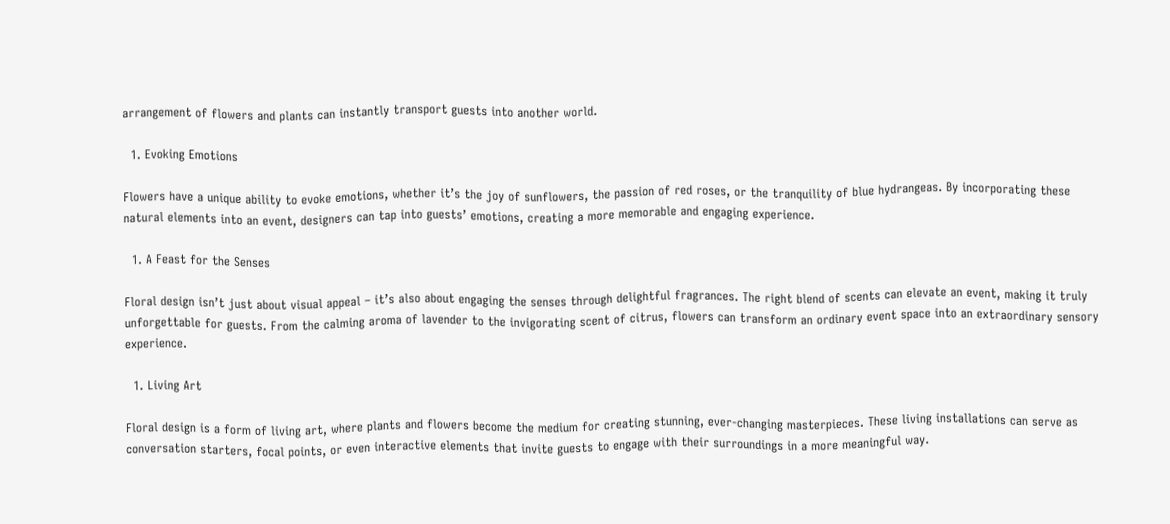arrangement of flowers and plants can instantly transport guests into another world.

  1. Evoking Emotions

Flowers have a unique ability to evoke emotions, whether it’s the joy of sunflowers, the passion of red roses, or the tranquility of blue hydrangeas. By incorporating these natural elements into an event, designers can tap into guests’ emotions, creating a more memorable and engaging experience.

  1. A Feast for the Senses

Floral design isn’t just about visual appeal – it’s also about engaging the senses through delightful fragrances. The right blend of scents can elevate an event, making it truly unforgettable for guests. From the calming aroma of lavender to the invigorating scent of citrus, flowers can transform an ordinary event space into an extraordinary sensory experience.

  1. Living Art

Floral design is a form of living art, where plants and flowers become the medium for creating stunning, ever-changing masterpieces. These living installations can serve as conversation starters, focal points, or even interactive elements that invite guests to engage with their surroundings in a more meaningful way.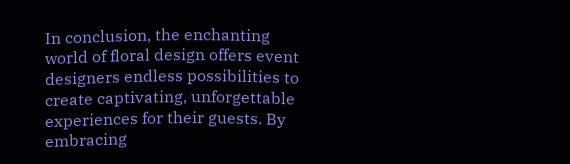In conclusion, the enchanting world of floral design offers event designers endless possibilities to create captivating, unforgettable experiences for their guests. By embracing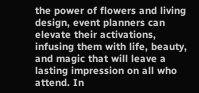the power of flowers and living design, event planners can elevate their activations, infusing them with life, beauty, and magic that will leave a lasting impression on all who attend. In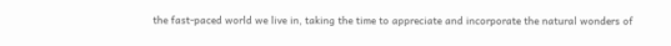the fast-paced world we live in, taking the time to appreciate and incorporate the natural wonders of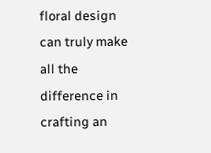floral design can truly make all the difference in crafting an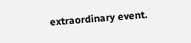extraordinary event.